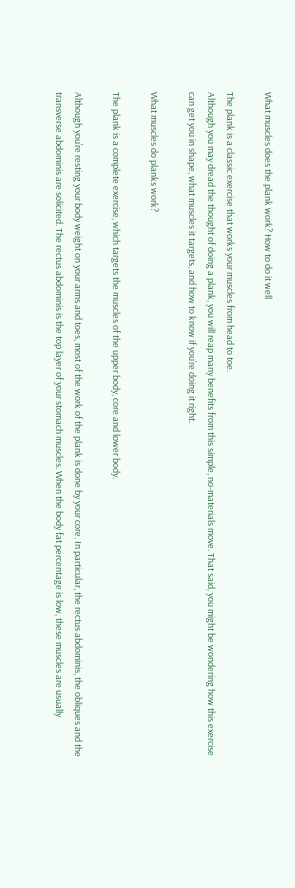What muscles does the plank work? How to do it well

The plank is a classic exercise that works your muscles from head to toe.
Although you may dread the thought of doing a plank, you will reap many benefits from this simple, no-materials move. That said, you might be wondering how this exercise can get you in shape, what muscles it targets, and how to know if you’re doing it right.

What muscles do planks work?

The plank is a complete exercise, which targets the muscles of the upper body, core and lower body.

Although you’re resting your body weight on your arms and toes, most of the work of the plank is done by your core. In particular, the rectus abdominis, the obliques and the transverse abdominis are solicited. The rectus abdominis is the top layer of your stomach muscles. When the body fat percentage is low, these muscles are usually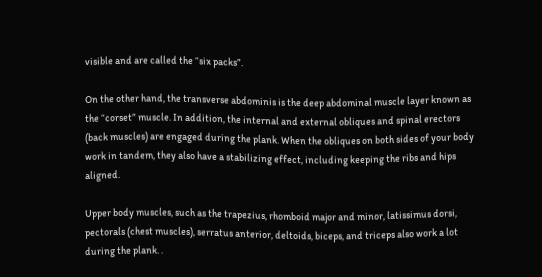visible and are called the “six packs”.

On the other hand, the transverse abdominis is the deep abdominal muscle layer known as the “corset” muscle. In addition, the internal and external obliques and spinal erectors (back muscles) are engaged during the plank. When the obliques on both sides of your body work in tandem, they also have a stabilizing effect, including keeping the ribs and hips aligned.

Upper body muscles, such as the trapezius, rhomboid major and minor, latissimus dorsi, pectorals (chest muscles), serratus anterior, deltoids, biceps, and triceps also work a lot during the plank. .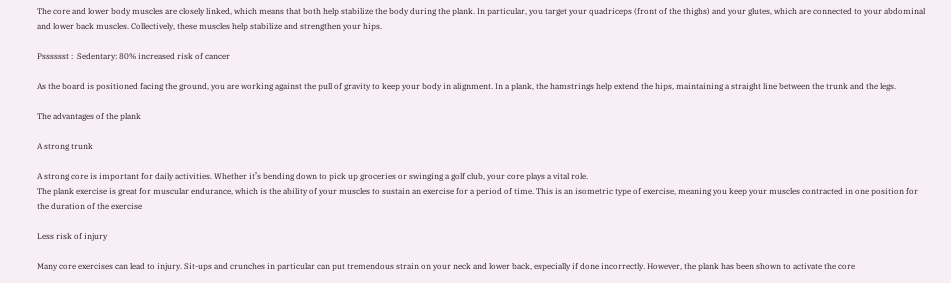The core and lower body muscles are closely linked, which means that both help stabilize the body during the plank. In particular, you target your quadriceps (front of the thighs) and your glutes, which are connected to your abdominal and lower back muscles. Collectively, these muscles help stabilize and strengthen your hips.

Psssssst :  Sedentary: 80% increased risk of cancer

As the board is positioned facing the ground, you are working against the pull of gravity to keep your body in alignment. In a plank, the hamstrings help extend the hips, maintaining a straight line between the trunk and the legs.

The advantages of the plank

A strong trunk

A strong core is important for daily activities. Whether it’s bending down to pick up groceries or swinging a golf club, your core plays a vital role.
The plank exercise is great for muscular endurance, which is the ability of your muscles to sustain an exercise for a period of time. This is an isometric type of exercise, meaning you keep your muscles contracted in one position for the duration of the exercise

Less risk of injury

Many core exercises can lead to injury. Sit-ups and crunches in particular can put tremendous strain on your neck and lower back, especially if done incorrectly. However, the plank has been shown to activate the core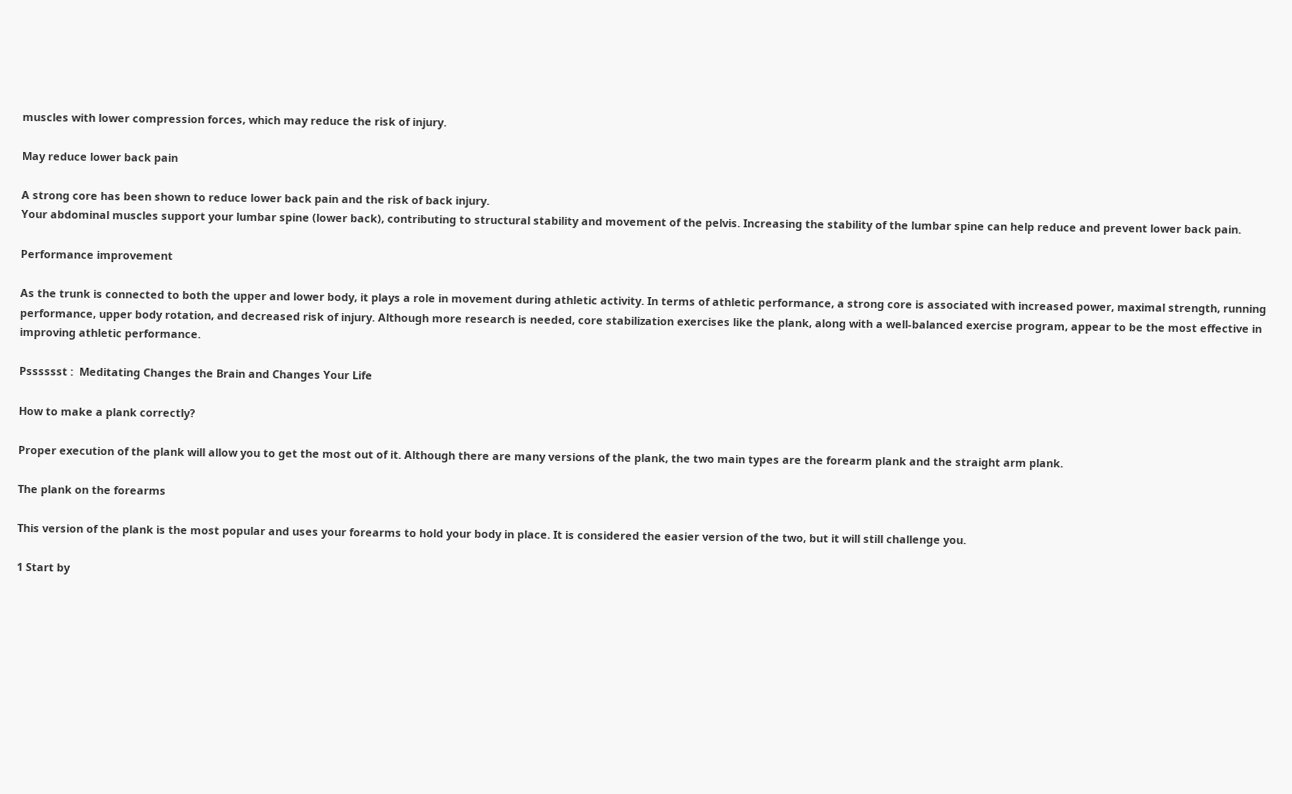muscles with lower compression forces, which may reduce the risk of injury.

May reduce lower back pain

A strong core has been shown to reduce lower back pain and the risk of back injury.
Your abdominal muscles support your lumbar spine (lower back), contributing to structural stability and movement of the pelvis. Increasing the stability of the lumbar spine can help reduce and prevent lower back pain.

Performance improvement

As the trunk is connected to both the upper and lower body, it plays a role in movement during athletic activity. In terms of athletic performance, a strong core is associated with increased power, maximal strength, running performance, upper body rotation, and decreased risk of injury. Although more research is needed, core stabilization exercises like the plank, along with a well-balanced exercise program, appear to be the most effective in improving athletic performance.

Psssssst :  Meditating Changes the Brain and Changes Your Life

How to make a plank correctly?

Proper execution of the plank will allow you to get the most out of it. Although there are many versions of the plank, the two main types are the forearm plank and the straight arm plank.

The plank on the forearms

This version of the plank is the most popular and uses your forearms to hold your body in place. It is considered the easier version of the two, but it will still challenge you.

1 Start by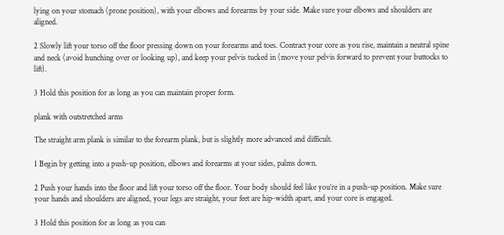lying on your stomach (prone position), with your elbows and forearms by your side. Make sure your elbows and shoulders are aligned.

2 Slowly lift your torso off the floor pressing down on your forearms and toes. Contract your core as you rise, maintain a neutral spine and neck (avoid hunching over or looking up), and keep your pelvis tucked in (move your pelvis forward to prevent your buttocks to lift).

3 Hold this position for as long as you can maintain proper form.

plank with outstretched arms

The straight arm plank is similar to the forearm plank, but is slightly more advanced and difficult.

1 Begin by getting into a push-up position, elbows and forearms at your sides, palms down.

2 Push your hands into the floor and lift your torso off the floor. Your body should feel like you’re in a push-up position. Make sure your hands and shoulders are aligned, your legs are straight, your feet are hip-width apart, and your core is engaged.

3 Hold this position for as long as you can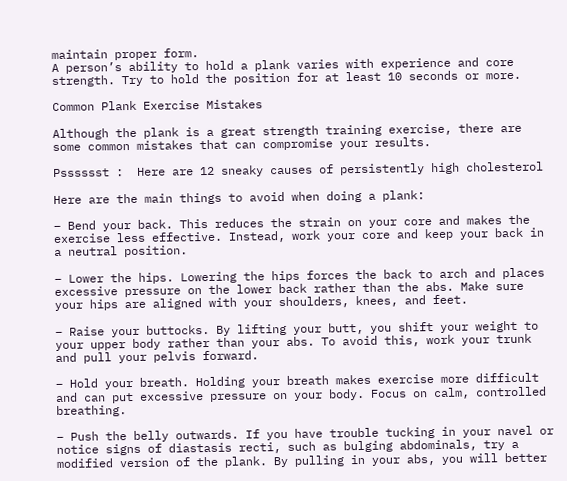maintain proper form.
A person’s ability to hold a plank varies with experience and core strength. Try to hold the position for at least 10 seconds or more.

Common Plank Exercise Mistakes

Although the plank is a great strength training exercise, there are some common mistakes that can compromise your results.

Psssssst :  Here are 12 sneaky causes of persistently high cholesterol

Here are the main things to avoid when doing a plank:

– Bend your back. This reduces the strain on your core and makes the exercise less effective. Instead, work your core and keep your back in a neutral position.

– Lower the hips. Lowering the hips forces the back to arch and places excessive pressure on the lower back rather than the abs. Make sure your hips are aligned with your shoulders, knees, and feet.

– Raise your buttocks. By lifting your butt, you shift your weight to your upper body rather than your abs. To avoid this, work your trunk and pull your pelvis forward.

– Hold your breath. Holding your breath makes exercise more difficult and can put excessive pressure on your body. Focus on calm, controlled breathing.

– Push the belly outwards. If you have trouble tucking in your navel or notice signs of diastasis recti, such as bulging abdominals, try a modified version of the plank. By pulling in your abs, you will better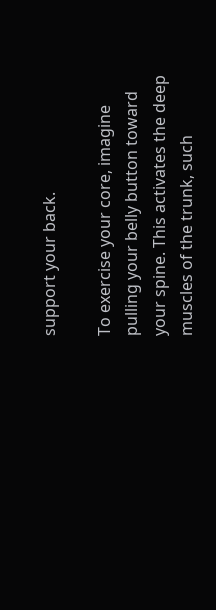support your back.

To exercise your core, imagine pulling your belly button toward your spine. This activates the deep muscles of the trunk, such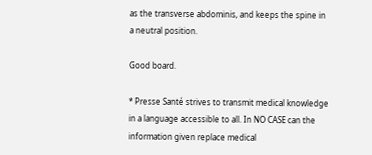as the transverse abdominis, and keeps the spine in a neutral position.

Good board.

* Presse Santé strives to transmit medical knowledge in a language accessible to all. In NO CASE can the information given replace medical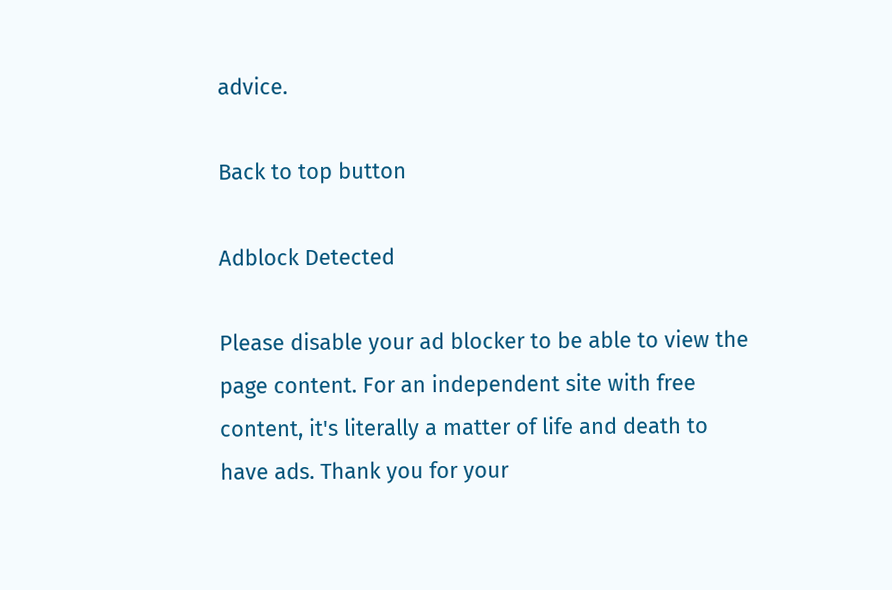advice.

Back to top button

Adblock Detected

Please disable your ad blocker to be able to view the page content. For an independent site with free content, it's literally a matter of life and death to have ads. Thank you for your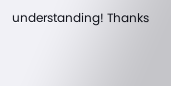understanding! Thanks